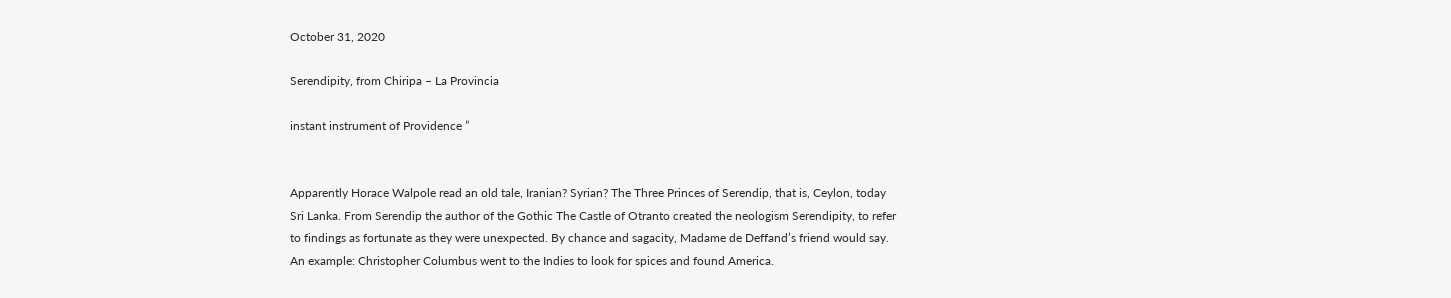October 31, 2020

Serendipity, from Chiripa – La Provincia

instant instrument of Providence ”


Apparently Horace Walpole read an old tale, Iranian? Syrian? The Three Princes of Serendip, that is, Ceylon, today Sri Lanka. From Serendip the author of the Gothic The Castle of Otranto created the neologism Serendipity, to refer to findings as fortunate as they were unexpected. By chance and sagacity, Madame de Deffand’s friend would say. An example: Christopher Columbus went to the Indies to look for spices and found America.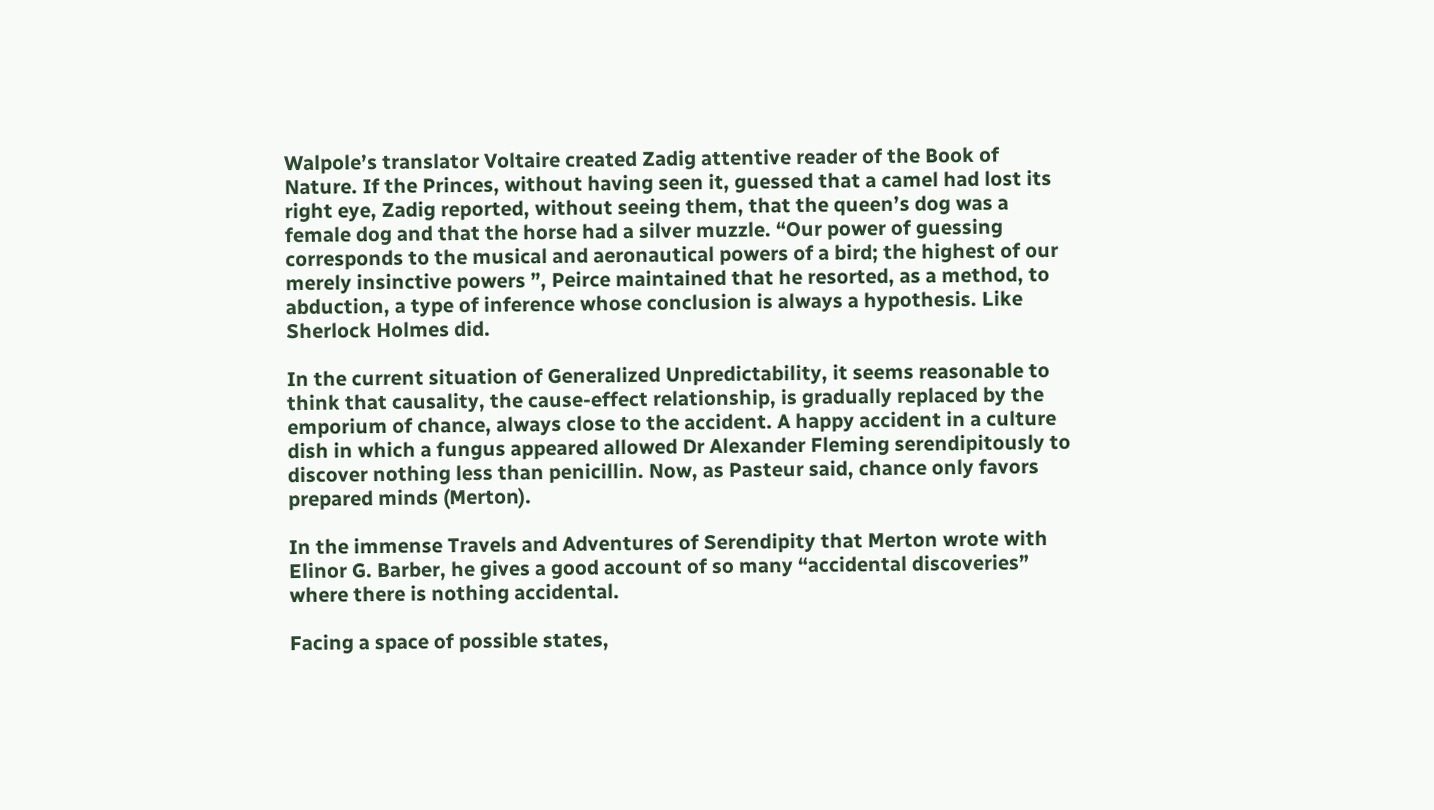Walpole’s translator Voltaire created Zadig attentive reader of the Book of Nature. If the Princes, without having seen it, guessed that a camel had lost its right eye, Zadig reported, without seeing them, that the queen’s dog was a female dog and that the horse had a silver muzzle. “Our power of guessing corresponds to the musical and aeronautical powers of a bird; the highest of our merely insinctive powers ”, Peirce maintained that he resorted, as a method, to abduction, a type of inference whose conclusion is always a hypothesis. Like Sherlock Holmes did.

In the current situation of Generalized Unpredictability, it seems reasonable to think that causality, the cause-effect relationship, is gradually replaced by the emporium of chance, always close to the accident. A happy accident in a culture dish in which a fungus appeared allowed Dr Alexander Fleming serendipitously to discover nothing less than penicillin. Now, as Pasteur said, chance only favors prepared minds (Merton).

In the immense Travels and Adventures of Serendipity that Merton wrote with Elinor G. Barber, he gives a good account of so many “accidental discoveries” where there is nothing accidental.

Facing a space of possible states,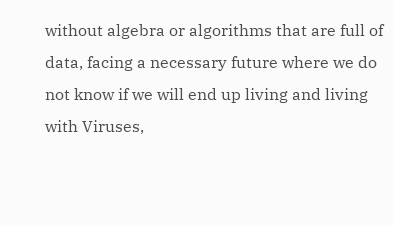without algebra or algorithms that are full of data, facing a necessary future where we do not know if we will end up living and living with Viruses,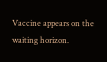Vaccine appears on the waiting horizon.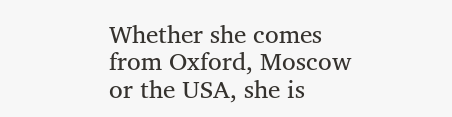Whether she comes from Oxford, Moscow or the USA, she is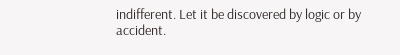indifferent. Let it be discovered by logic or by accident.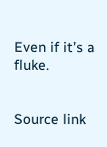Even if it’s a fluke.


Source link